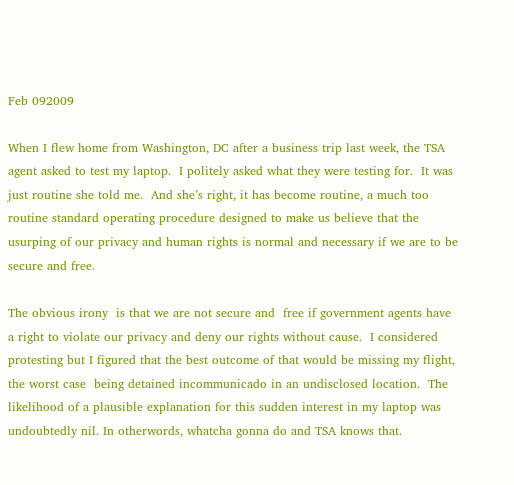Feb 092009

When I flew home from Washington, DC after a business trip last week, the TSA agent asked to test my laptop.  I politely asked what they were testing for.  It was just routine she told me.  And she’s right, it has become routine, a much too routine standard operating procedure designed to make us believe that the usurping of our privacy and human rights is normal and necessary if we are to be secure and free.

The obvious irony  is that we are not secure and  free if government agents have a right to violate our privacy and deny our rights without cause.  I considered protesting but I figured that the best outcome of that would be missing my flight, the worst case  being detained incommunicado in an undisclosed location.  The likelihood of a plausible explanation for this sudden interest in my laptop was undoubtedly nil. In otherwords, whatcha gonna do and TSA knows that.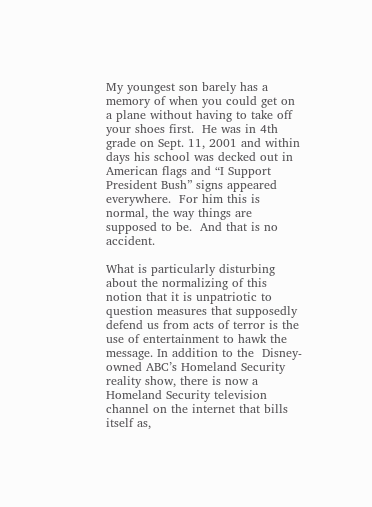My youngest son barely has a memory of when you could get on a plane without having to take off your shoes first.  He was in 4th grade on Sept. 11, 2001 and within  days his school was decked out in American flags and “I Support President Bush” signs appeared everywhere.  For him this is normal, the way things are supposed to be.  And that is no accident.

What is particularly disturbing about the normalizing of this notion that it is unpatriotic to question measures that supposedly defend us from acts of terror is the use of entertainment to hawk the message. In addition to the  Disney-owned ABC’s Homeland Security reality show, there is now a Homeland Security television channel on the internet that bills itself as,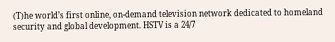(T)he world’s first online, on-demand television network dedicated to homeland security and global development. HSTV is a 24/7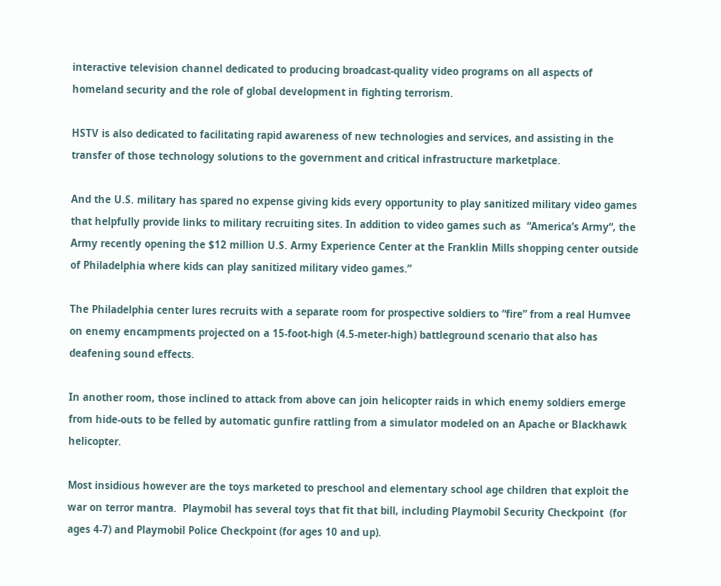interactive television channel dedicated to producing broadcast-quality video programs on all aspects of homeland security and the role of global development in fighting terrorism.

HSTV is also dedicated to facilitating rapid awareness of new technologies and services, and assisting in the transfer of those technology solutions to the government and critical infrastructure marketplace.

And the U.S. military has spared no expense giving kids every opportunity to play sanitized military video games that helpfully provide links to military recruiting sites. In addition to video games such as  “America’s Army“, the Army recently opening the $12 million U.S. Army Experience Center at the Franklin Mills shopping center outside of Philadelphia where kids can play sanitized military video games.”

The Philadelphia center lures recruits with a separate room for prospective soldiers to “fire” from a real Humvee on enemy encampments projected on a 15-foot-high (4.5-meter-high) battleground scenario that also has deafening sound effects.

In another room, those inclined to attack from above can join helicopter raids in which enemy soldiers emerge from hide-outs to be felled by automatic gunfire rattling from a simulator modeled on an Apache or Blackhawk helicopter.

Most insidious however are the toys marketed to preschool and elementary school age children that exploit the war on terror mantra.  Playmobil has several toys that fit that bill, including Playmobil Security Checkpoint  (for ages 4-7) and Playmobil Police Checkpoint (for ages 10 and up).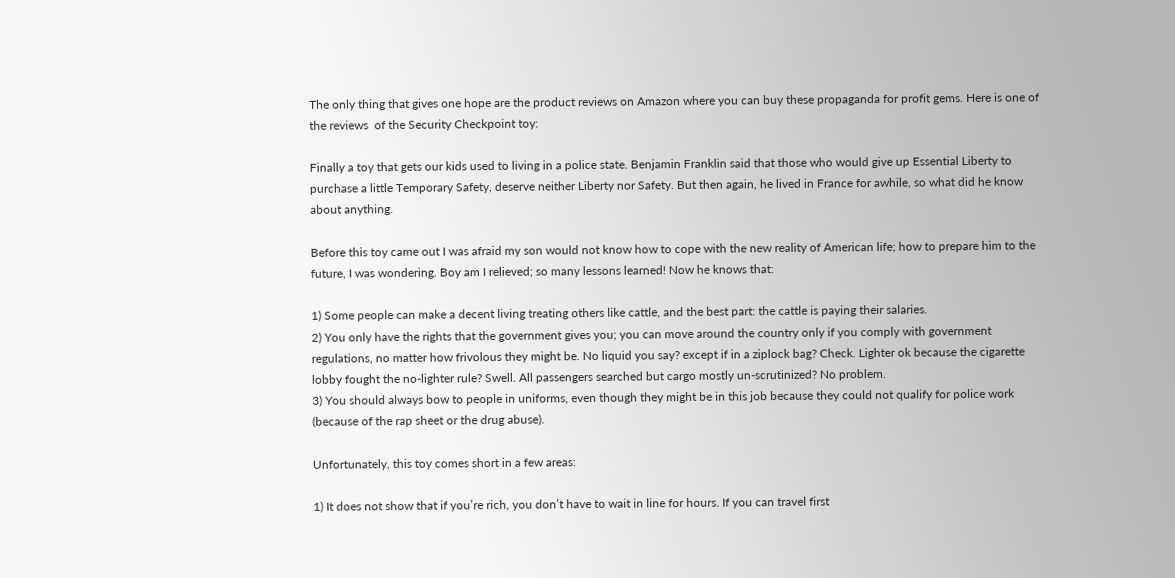The only thing that gives one hope are the product reviews on Amazon where you can buy these propaganda for profit gems. Here is one of the reviews  of the Security Checkpoint toy:

Finally a toy that gets our kids used to living in a police state. Benjamin Franklin said that those who would give up Essential Liberty to purchase a little Temporary Safety, deserve neither Liberty nor Safety. But then again, he lived in France for awhile, so what did he know about anything.

Before this toy came out I was afraid my son would not know how to cope with the new reality of American life; how to prepare him to the future, I was wondering. Boy am I relieved; so many lessons learned! Now he knows that:

1) Some people can make a decent living treating others like cattle, and the best part: the cattle is paying their salaries.
2) You only have the rights that the government gives you; you can move around the country only if you comply with government regulations, no matter how frivolous they might be. No liquid you say? except if in a ziplock bag? Check. Lighter ok because the cigarette lobby fought the no-lighter rule? Swell. All passengers searched but cargo mostly un-scrutinized? No problem.
3) You should always bow to people in uniforms, even though they might be in this job because they could not qualify for police work (because of the rap sheet or the drug abuse).

Unfortunately, this toy comes short in a few areas:

1) It does not show that if you’re rich, you don’t have to wait in line for hours. If you can travel first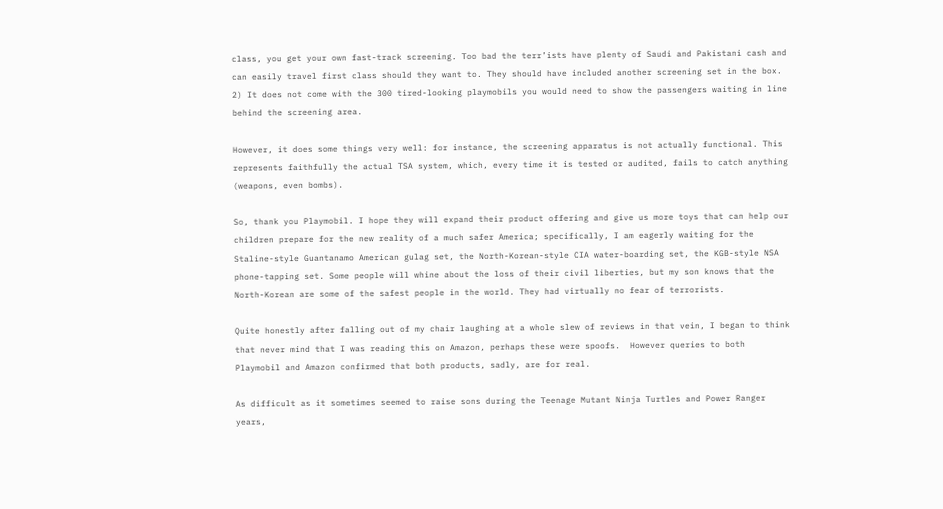class, you get your own fast-track screening. Too bad the terr’ists have plenty of Saudi and Pakistani cash and can easily travel first class should they want to. They should have included another screening set in the box.
2) It does not come with the 300 tired-looking playmobils you would need to show the passengers waiting in line behind the screening area.

However, it does some things very well: for instance, the screening apparatus is not actually functional. This represents faithfully the actual TSA system, which, every time it is tested or audited, fails to catch anything (weapons, even bombs).

So, thank you Playmobil. I hope they will expand their product offering and give us more toys that can help our children prepare for the new reality of a much safer America; specifically, I am eagerly waiting for the Staline-style Guantanamo American gulag set, the North-Korean-style CIA water-boarding set, the KGB-style NSA phone-tapping set. Some people will whine about the loss of their civil liberties, but my son knows that the North-Korean are some of the safest people in the world. They had virtually no fear of terrorists.

Quite honestly after falling out of my chair laughing at a whole slew of reviews in that vein, I began to think that never mind that I was reading this on Amazon, perhaps these were spoofs.  However queries to both Playmobil and Amazon confirmed that both products, sadly, are for real.

As difficult as it sometimes seemed to raise sons during the Teenage Mutant Ninja Turtles and Power Ranger years,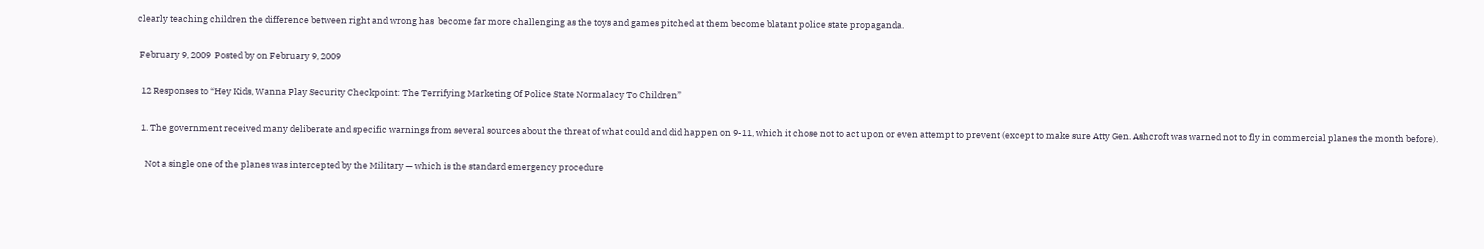clearly teaching children the difference between right and wrong has  become far more challenging as the toys and games pitched at them become blatant police state propaganda.

 February 9, 2009  Posted by on February 9, 2009

  12 Responses to “Hey Kids, Wanna Play Security Checkpoint: The Terrifying Marketing Of Police State Normalacy To Children”

  1. The government received many deliberate and specific warnings from several sources about the threat of what could and did happen on 9-11, which it chose not to act upon or even attempt to prevent (except to make sure Atty Gen. Ashcroft was warned not to fly in commercial planes the month before).

    Not a single one of the planes was intercepted by the Military — which is the standard emergency procedure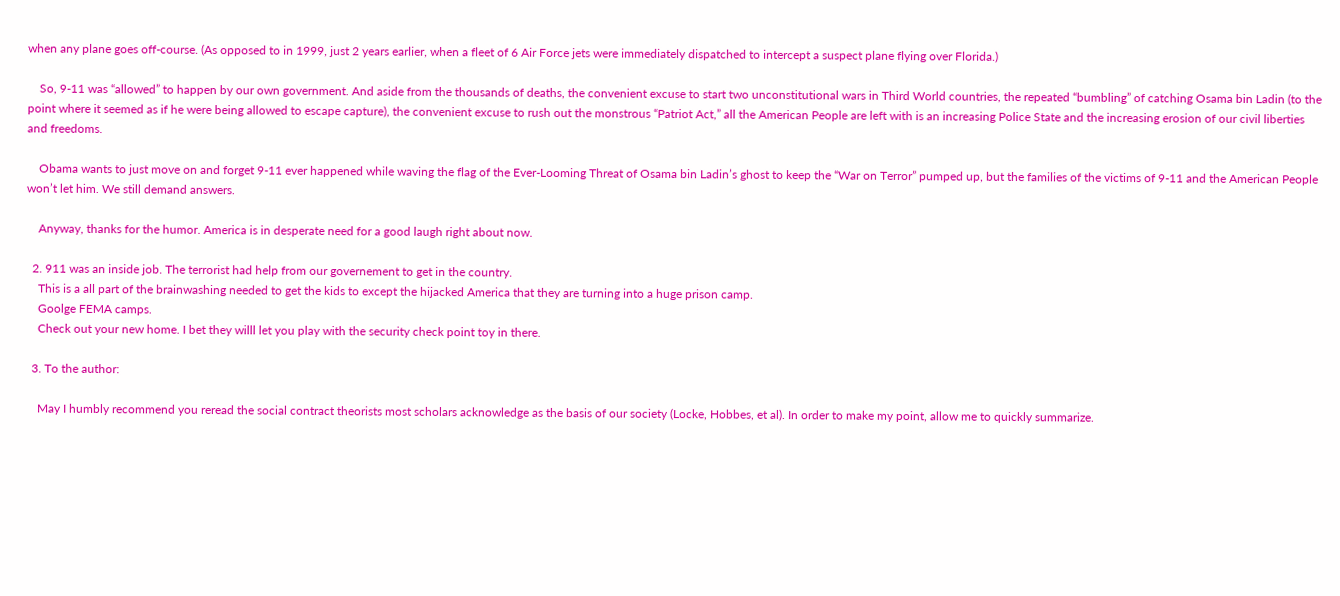when any plane goes off-course. (As opposed to in 1999, just 2 years earlier, when a fleet of 6 Air Force jets were immediately dispatched to intercept a suspect plane flying over Florida.)

    So, 9-11 was “allowed” to happen by our own government. And aside from the thousands of deaths, the convenient excuse to start two unconstitutional wars in Third World countries, the repeated “bumbling” of catching Osama bin Ladin (to the point where it seemed as if he were being allowed to escape capture), the convenient excuse to rush out the monstrous “Patriot Act,” all the American People are left with is an increasing Police State and the increasing erosion of our civil liberties and freedoms.

    Obama wants to just move on and forget 9-11 ever happened while waving the flag of the Ever-Looming Threat of Osama bin Ladin’s ghost to keep the “War on Terror” pumped up, but the families of the victims of 9-11 and the American People won’t let him. We still demand answers.

    Anyway, thanks for the humor. America is in desperate need for a good laugh right about now.

  2. 911 was an inside job. The terrorist had help from our governement to get in the country.
    This is a all part of the brainwashing needed to get the kids to except the hijacked America that they are turning into a huge prison camp.
    Goolge FEMA camps.
    Check out your new home. I bet they willl let you play with the security check point toy in there.

  3. To the author:

    May I humbly recommend you reread the social contract theorists most scholars acknowledge as the basis of our society (Locke, Hobbes, et al). In order to make my point, allow me to quickly summarize.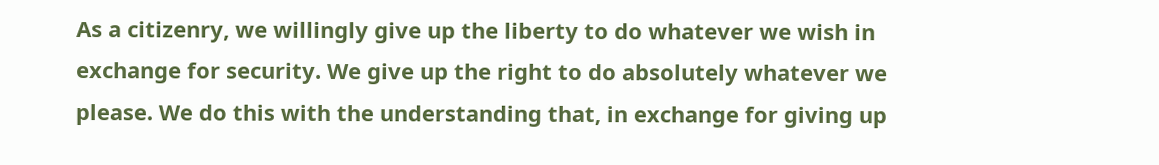As a citizenry, we willingly give up the liberty to do whatever we wish in exchange for security. We give up the right to do absolutely whatever we please. We do this with the understanding that, in exchange for giving up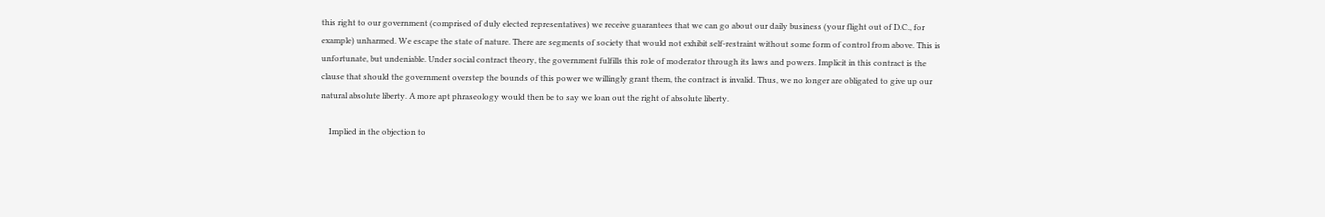this right to our government (comprised of duly elected representatives) we receive guarantees that we can go about our daily business (your flight out of D.C., for example) unharmed. We escape the state of nature. There are segments of society that would not exhibit self-restraint without some form of control from above. This is unfortunate, but undeniable. Under social contract theory, the government fulfills this role of moderator through its laws and powers. Implicit in this contract is the clause that should the government overstep the bounds of this power we willingly grant them, the contract is invalid. Thus, we no longer are obligated to give up our natural absolute liberty. A more apt phraseology would then be to say we loan out the right of absolute liberty.

    Implied in the objection to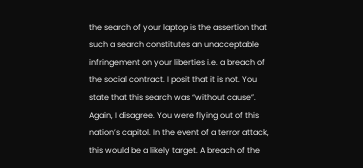the search of your laptop is the assertion that such a search constitutes an unacceptable infringement on your liberties i.e. a breach of the social contract. I posit that it is not. You state that this search was “without cause”. Again, I disagree. You were flying out of this nation’s capitol. In the event of a terror attack, this would be a likely target. A breach of the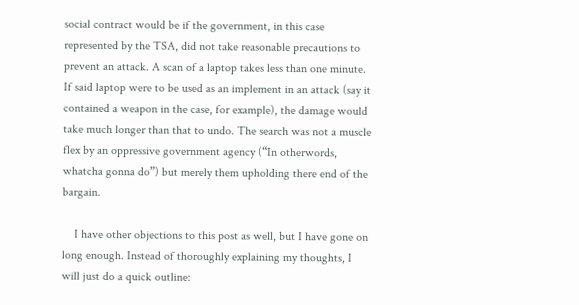social contract would be if the government, in this case represented by the TSA, did not take reasonable precautions to prevent an attack. A scan of a laptop takes less than one minute. If said laptop were to be used as an implement in an attack (say it contained a weapon in the case, for example), the damage would take much longer than that to undo. The search was not a muscle flex by an oppressive government agency (“In otherwords, whatcha gonna do”) but merely them upholding there end of the bargain.

    I have other objections to this post as well, but I have gone on long enough. Instead of thoroughly explaining my thoughts, I will just do a quick outline: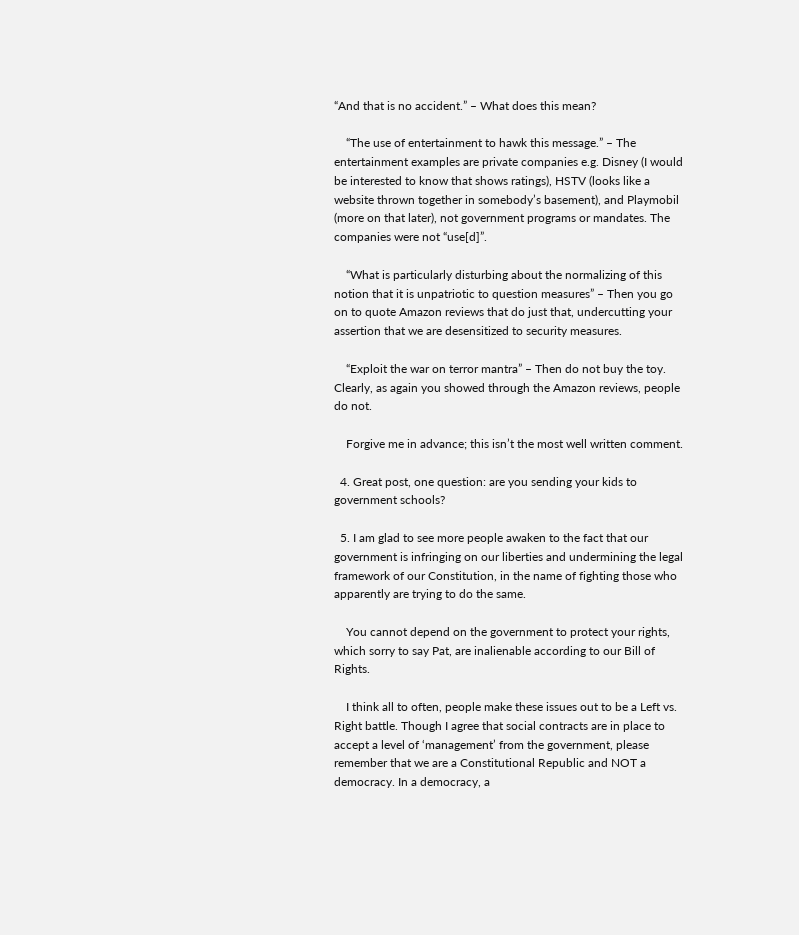“And that is no accident.” – What does this mean?

    “The use of entertainment to hawk this message.” – The entertainment examples are private companies e.g. Disney (I would be interested to know that shows ratings), HSTV (looks like a website thrown together in somebody’s basement), and Playmobil (more on that later), not government programs or mandates. The companies were not “use[d]”.

    “What is particularly disturbing about the normalizing of this notion that it is unpatriotic to question measures” – Then you go on to quote Amazon reviews that do just that, undercutting your assertion that we are desensitized to security measures.

    “Exploit the war on terror mantra” – Then do not buy the toy. Clearly, as again you showed through the Amazon reviews, people do not.

    Forgive me in advance; this isn’t the most well written comment.

  4. Great post, one question: are you sending your kids to government schools?

  5. I am glad to see more people awaken to the fact that our government is infringing on our liberties and undermining the legal framework of our Constitution, in the name of fighting those who apparently are trying to do the same.

    You cannot depend on the government to protect your rights, which sorry to say Pat, are inalienable according to our Bill of Rights.

    I think all to often, people make these issues out to be a Left vs. Right battle. Though I agree that social contracts are in place to accept a level of ‘management’ from the government, please remember that we are a Constitutional Republic and NOT a democracy. In a democracy, a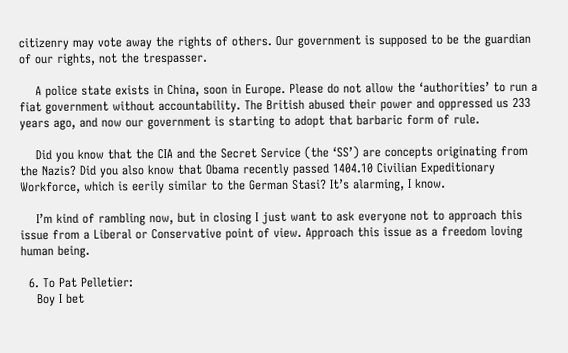citizenry may vote away the rights of others. Our government is supposed to be the guardian of our rights, not the trespasser.

    A police state exists in China, soon in Europe. Please do not allow the ‘authorities’ to run a fiat government without accountability. The British abused their power and oppressed us 233 years ago, and now our government is starting to adopt that barbaric form of rule.

    Did you know that the CIA and the Secret Service (the ‘SS’) are concepts originating from the Nazis? Did you also know that Obama recently passed 1404.10 Civilian Expeditionary Workforce, which is eerily similar to the German Stasi? It’s alarming, I know.

    I’m kind of rambling now, but in closing I just want to ask everyone not to approach this issue from a Liberal or Conservative point of view. Approach this issue as a freedom loving human being.

  6. To Pat Pelletier:
    Boy I bet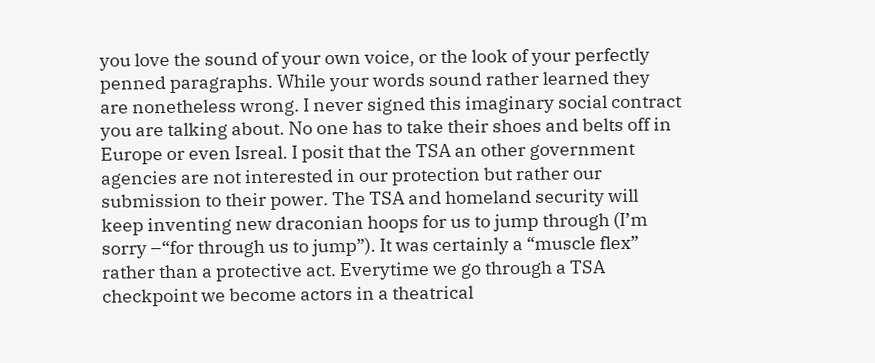you love the sound of your own voice, or the look of your perfectly penned paragraphs. While your words sound rather learned they are nonetheless wrong. I never signed this imaginary social contract you are talking about. No one has to take their shoes and belts off in Europe or even Isreal. I posit that the TSA an other government agencies are not interested in our protection but rather our submission to their power. The TSA and homeland security will keep inventing new draconian hoops for us to jump through (I’m sorry –“for through us to jump”). It was certainly a “muscle flex” rather than a protective act. Everytime we go through a TSA checkpoint we become actors in a theatrical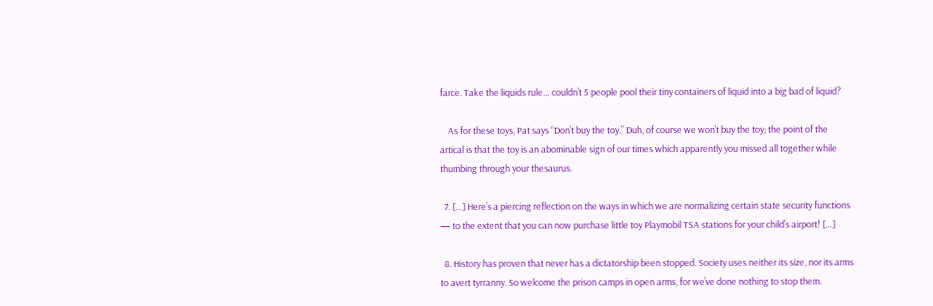farce. Take the liquids rule… couldn’t 5 people pool their tiny containers of liquid into a big bad of liquid?

    As for these toys, Pat says “Don’t buy the toy.” Duh, of course we won’t buy the toy; the point of the artical is that the toy is an abominable sign of our times which apparently you missed all together while thumbing through your thesaurus.

  7. […] Here’s a piercing reflection on the ways in which we are normalizing certain state security functions — to the extent that you can now purchase little toy Playmobil TSA stations for your child’s airport! […]

  8. History has proven that never has a dictatorship been stopped. Society uses neither its size, nor its arms to avert tyrranny. So welcome the prison camps in open arms, for we’ve done nothing to stop them.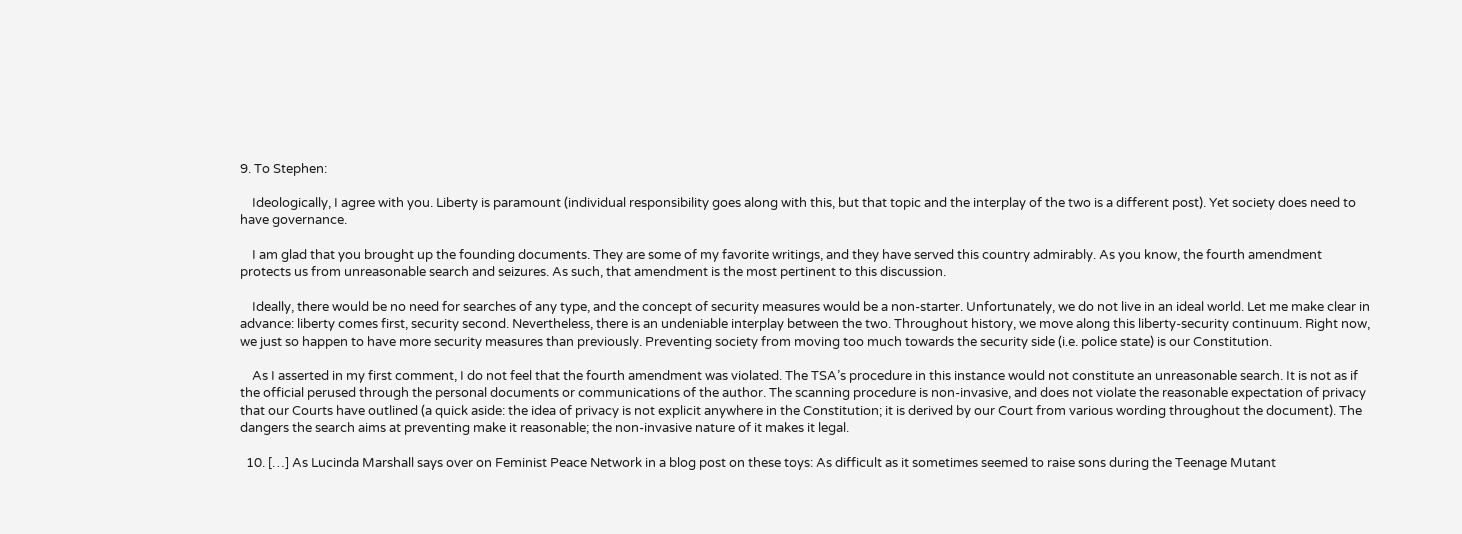9. To Stephen:

    Ideologically, I agree with you. Liberty is paramount (individual responsibility goes along with this, but that topic and the interplay of the two is a different post). Yet society does need to have governance.

    I am glad that you brought up the founding documents. They are some of my favorite writings, and they have served this country admirably. As you know, the fourth amendment protects us from unreasonable search and seizures. As such, that amendment is the most pertinent to this discussion.

    Ideally, there would be no need for searches of any type, and the concept of security measures would be a non-starter. Unfortunately, we do not live in an ideal world. Let me make clear in advance: liberty comes first, security second. Nevertheless, there is an undeniable interplay between the two. Throughout history, we move along this liberty-security continuum. Right now, we just so happen to have more security measures than previously. Preventing society from moving too much towards the security side (i.e. police state) is our Constitution.

    As I asserted in my first comment, I do not feel that the fourth amendment was violated. The TSA’s procedure in this instance would not constitute an unreasonable search. It is not as if the official perused through the personal documents or communications of the author. The scanning procedure is non-invasive, and does not violate the reasonable expectation of privacy that our Courts have outlined (a quick aside: the idea of privacy is not explicit anywhere in the Constitution; it is derived by our Court from various wording throughout the document). The dangers the search aims at preventing make it reasonable; the non-invasive nature of it makes it legal.

  10. […] As Lucinda Marshall says over on Feminist Peace Network in a blog post on these toys: As difficult as it sometimes seemed to raise sons during the Teenage Mutant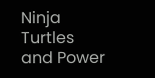Ninja Turtles and Power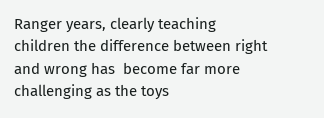Ranger years, clearly teaching children the difference between right and wrong has  become far more challenging as the toys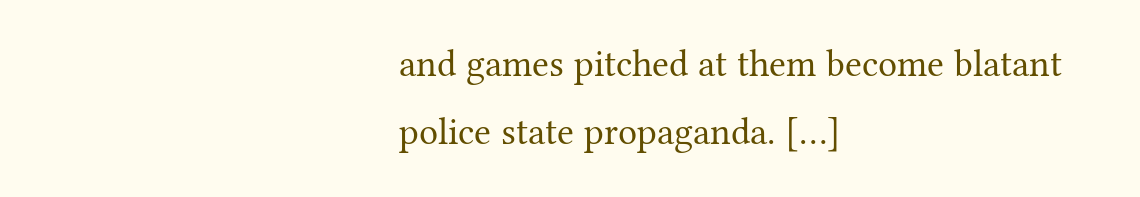and games pitched at them become blatant police state propaganda. […]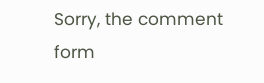Sorry, the comment form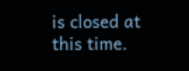is closed at this time.